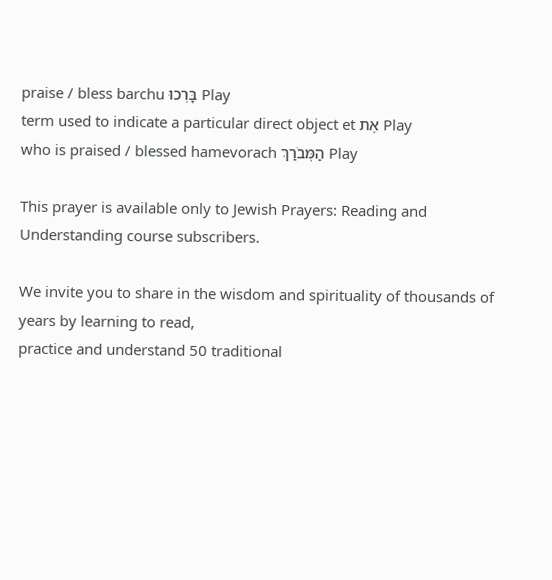praise / bless barchu בָּרְכוּ Play
term used to indicate a particular direct object et אֶת Play
who is praised / blessed hamevorach הַמְּבֹרַךְ Play

This prayer is available only to Jewish Prayers: Reading and Understanding course subscribers.

We invite you to share in the wisdom and spirituality of thousands of years by learning to read,
practice and understand 50 traditional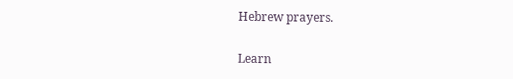Hebrew prayers.

Learn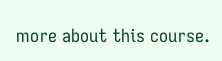more about this course.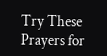Try These Prayers for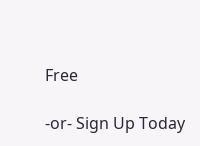Free

-or- Sign Up Today